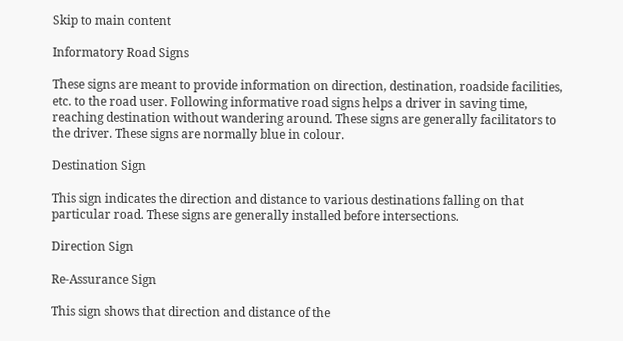Skip to main content

Informatory Road Signs

These signs are meant to provide information on direction, destination, roadside facilities, etc. to the road user. Following informative road signs helps a driver in saving time, reaching destination without wandering around. These signs are generally facilitators to the driver. These signs are normally blue in colour.

Destination Sign

This sign indicates the direction and distance to various destinations falling on that particular road. These signs are generally installed before intersections.

Direction Sign

Re-Assurance Sign

This sign shows that direction and distance of the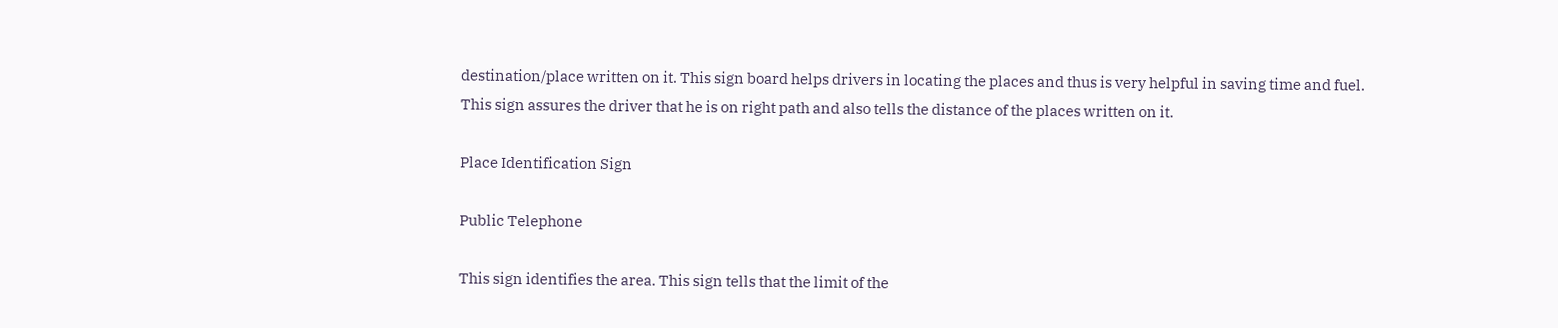destination/place written on it. This sign board helps drivers in locating the places and thus is very helpful in saving time and fuel.
This sign assures the driver that he is on right path and also tells the distance of the places written on it.

Place Identification Sign

Public Telephone

This sign identifies the area. This sign tells that the limit of the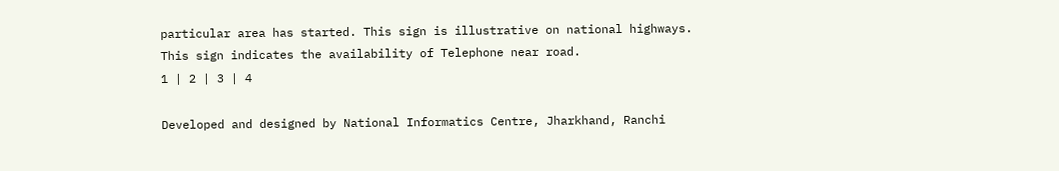particular area has started. This sign is illustrative on national highways.
This sign indicates the availability of Telephone near road.
1 | 2 | 3 | 4

Developed and designed by National Informatics Centre, Jharkhand, Ranchi